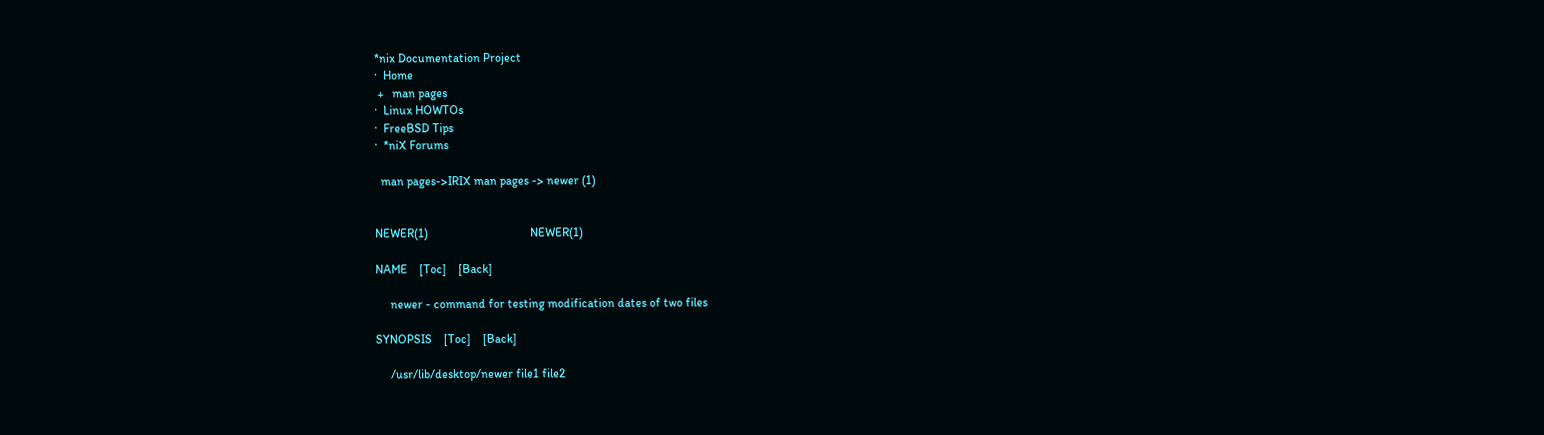*nix Documentation Project
·  Home
 +   man pages
·  Linux HOWTOs
·  FreeBSD Tips
·  *niX Forums

  man pages->IRIX man pages -> newer (1)


NEWER(1)                                  NEWER(1)

NAME    [Toc]    [Back]

     newer - command for testing modification dates of two files

SYNOPSIS    [Toc]    [Back]

     /usr/lib/desktop/newer file1 file2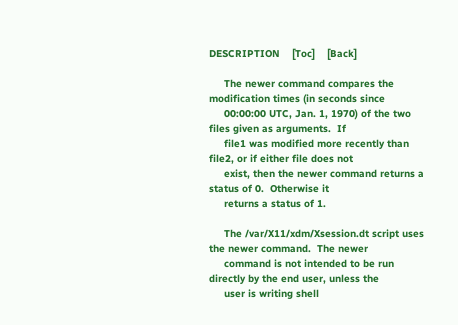DESCRIPTION    [Toc]    [Back]

     The newer command compares the modification times (in seconds since
     00:00:00 UTC, Jan. 1, 1970) of the two files given as arguments.  If
     file1 was modified more recently than file2, or if either file does not
     exist, then the newer command returns a status of 0.  Otherwise it
     returns a status of 1.

     The /var/X11/xdm/Xsession.dt script uses the newer command.  The newer
     command is not intended to be run directly by the end user, unless the
     user is writing shell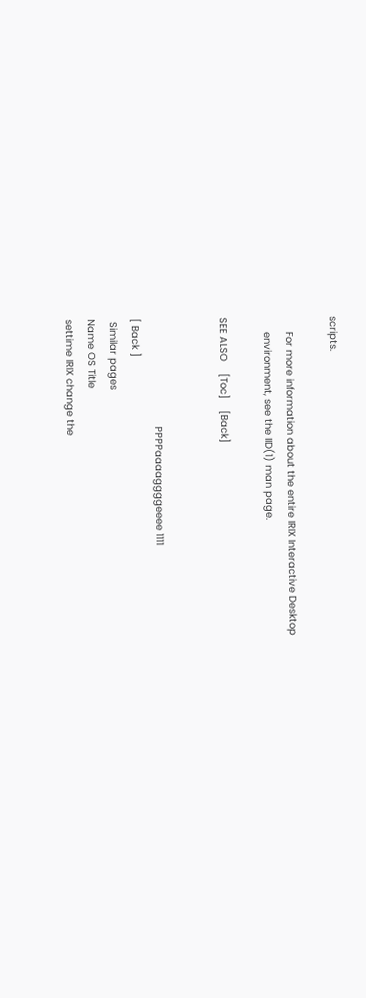scripts.

     For more information about the entire IRIX Interactive Desktop
     environment, see the IID(1) man page.

SEE ALSO    [Toc]    [Back]


                                    PPPPaaaaggggeeee 1111
[ Back ]
 Similar pages
Name OS Title
settime IRIX change the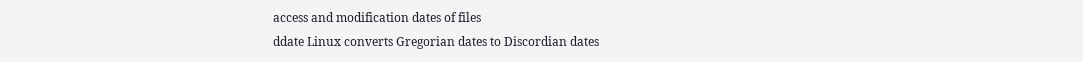access and modification dates of files
ddate Linux converts Gregorian dates to Discordian dates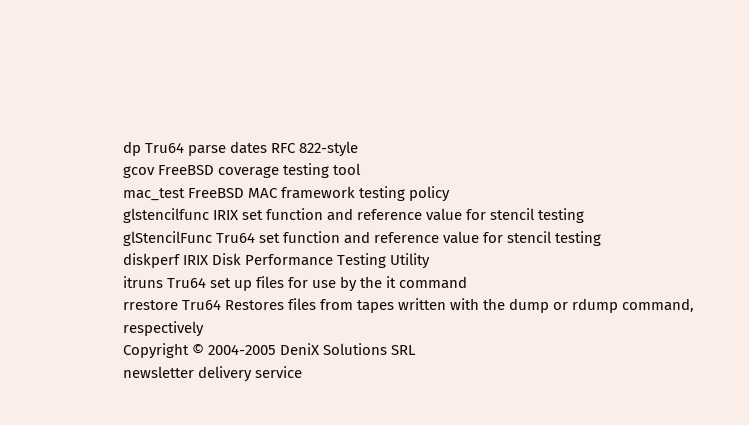dp Tru64 parse dates RFC 822-style
gcov FreeBSD coverage testing tool
mac_test FreeBSD MAC framework testing policy
glstencilfunc IRIX set function and reference value for stencil testing
glStencilFunc Tru64 set function and reference value for stencil testing
diskperf IRIX Disk Performance Testing Utility
itruns Tru64 set up files for use by the it command
rrestore Tru64 Restores files from tapes written with the dump or rdump command, respectively
Copyright © 2004-2005 DeniX Solutions SRL
newsletter delivery service